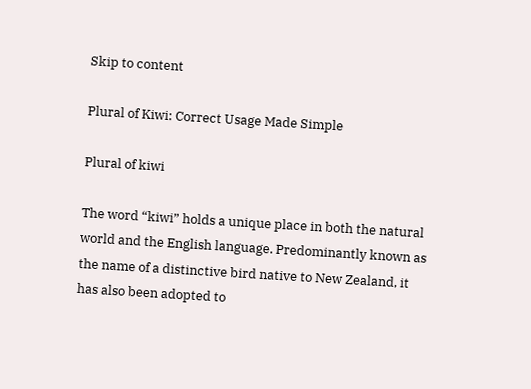Skip to content

Plural of Kiwi: Correct Usage Made Simple

Plural of kiwi

The word “kiwi” holds a unique place in both the natural world and the English language. Predominantly known as the name of a distinctive bird native to New Zealand, it has also been adopted to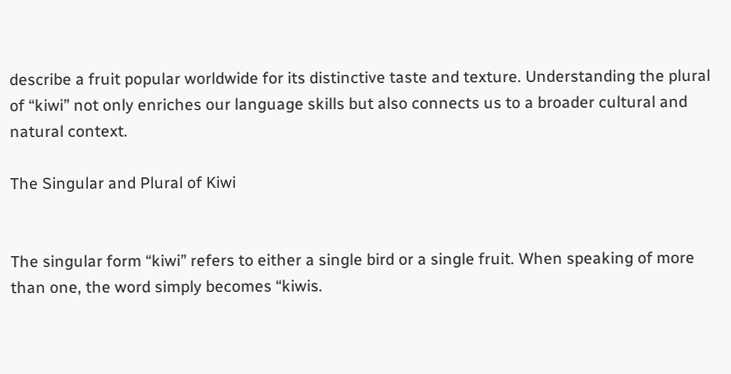describe a fruit popular worldwide for its distinctive taste and texture. Understanding the plural of “kiwi” not only enriches our language skills but also connects us to a broader cultural and natural context.

The Singular and Plural of Kiwi


The singular form “kiwi” refers to either a single bird or a single fruit. When speaking of more than one, the word simply becomes “kiwis.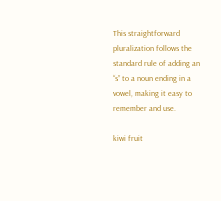This straightforward pluralization follows the standard rule of adding an “s” to a noun ending in a vowel, making it easy to remember and use.

kiwi fruit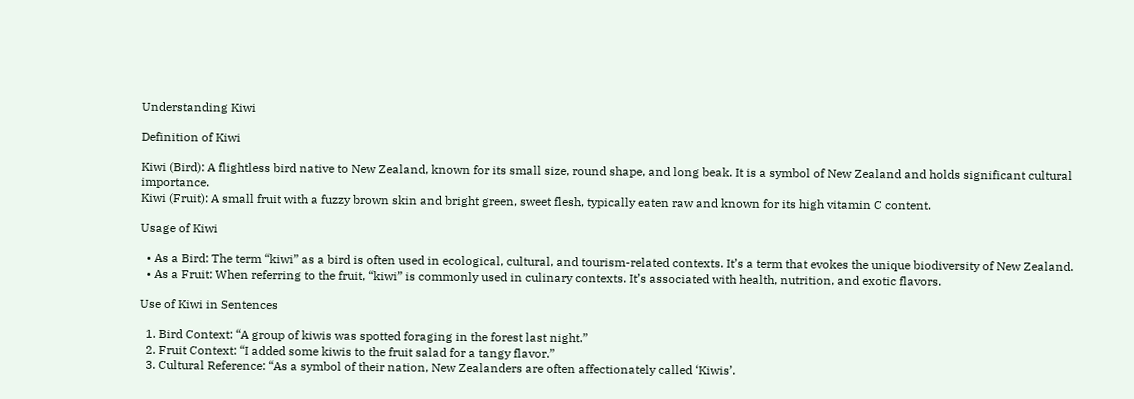Understanding Kiwi

Definition of Kiwi

Kiwi (Bird): A flightless bird native to New Zealand, known for its small size, round shape, and long beak. It is a symbol of New Zealand and holds significant cultural importance.
Kiwi (Fruit): A small fruit with a fuzzy brown skin and bright green, sweet flesh, typically eaten raw and known for its high vitamin C content.

Usage of Kiwi

  • As a Bird: The term “kiwi” as a bird is often used in ecological, cultural, and tourism-related contexts. It’s a term that evokes the unique biodiversity of New Zealand.
  • As a Fruit: When referring to the fruit, “kiwi” is commonly used in culinary contexts. It’s associated with health, nutrition, and exotic flavors.

Use of Kiwi in Sentences

  1. Bird Context: “A group of kiwis was spotted foraging in the forest last night.”
  2. Fruit Context: “I added some kiwis to the fruit salad for a tangy flavor.”
  3. Cultural Reference: “As a symbol of their nation, New Zealanders are often affectionately called ‘Kiwis’.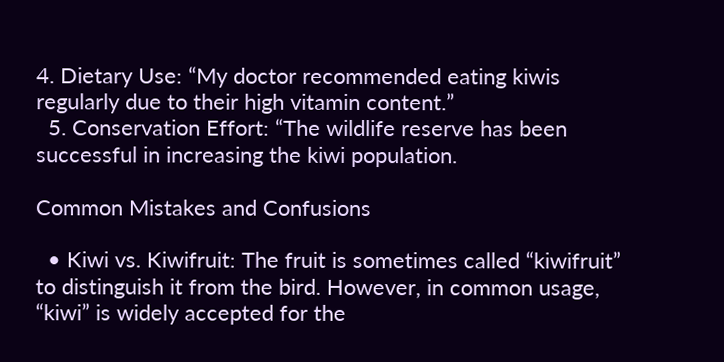4. Dietary Use: “My doctor recommended eating kiwis regularly due to their high vitamin content.”
  5. Conservation Effort: “The wildlife reserve has been successful in increasing the kiwi population.

Common Mistakes and Confusions

  • Kiwi vs. Kiwifruit: The fruit is sometimes called “kiwifruit” to distinguish it from the bird. However, in common usage, “kiwi” is widely accepted for the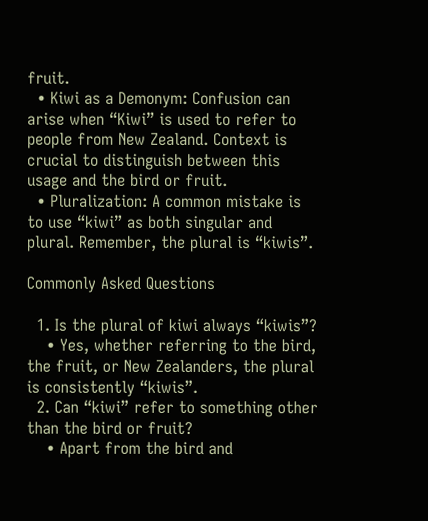fruit.
  • Kiwi as a Demonym: Confusion can arise when “Kiwi” is used to refer to people from New Zealand. Context is crucial to distinguish between this usage and the bird or fruit.
  • Pluralization: A common mistake is to use “kiwi” as both singular and plural. Remember, the plural is “kiwis”.

Commonly Asked Questions

  1. Is the plural of kiwi always “kiwis”?
    • Yes, whether referring to the bird, the fruit, or New Zealanders, the plural is consistently “kiwis”.
  2. Can “kiwi” refer to something other than the bird or fruit?
    • Apart from the bird and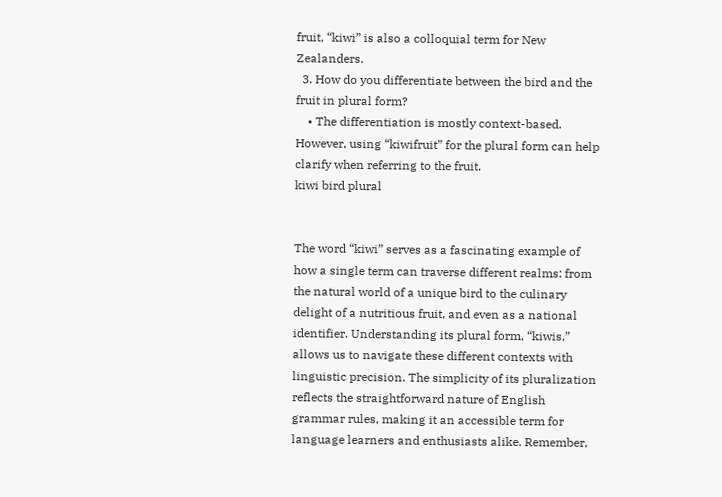fruit, “kiwi” is also a colloquial term for New Zealanders.
  3. How do you differentiate between the bird and the fruit in plural form?
    • The differentiation is mostly context-based. However, using “kiwifruit” for the plural form can help clarify when referring to the fruit.
kiwi bird plural


The word “kiwi” serves as a fascinating example of how a single term can traverse different realms: from the natural world of a unique bird to the culinary delight of a nutritious fruit, and even as a national identifier. Understanding its plural form, “kiwis,” allows us to navigate these different contexts with linguistic precision. The simplicity of its pluralization reflects the straightforward nature of English grammar rules, making it an accessible term for language learners and enthusiasts alike. Remember,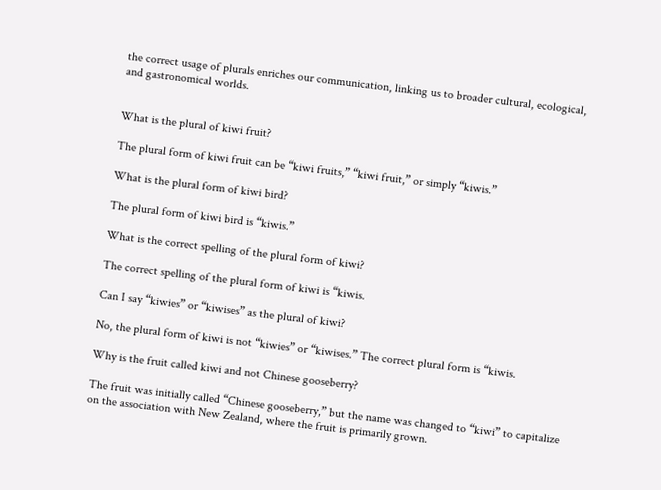the correct usage of plurals enriches our communication, linking us to broader cultural, ecological, and gastronomical worlds.


What is the plural of kiwi fruit?

The plural form of kiwi fruit can be “kiwi fruits,” “kiwi fruit,” or simply “kiwis.”

What is the plural form of kiwi bird?

The plural form of kiwi bird is “kiwis.”

What is the correct spelling of the plural form of kiwi?

The correct spelling of the plural form of kiwi is “kiwis.

Can I say “kiwies” or “kiwises” as the plural of kiwi?

No, the plural form of kiwi is not “kiwies” or “kiwises.” The correct plural form is “kiwis.

Why is the fruit called kiwi and not Chinese gooseberry?

The fruit was initially called “Chinese gooseberry,” but the name was changed to “kiwi” to capitalize on the association with New Zealand, where the fruit is primarily grown.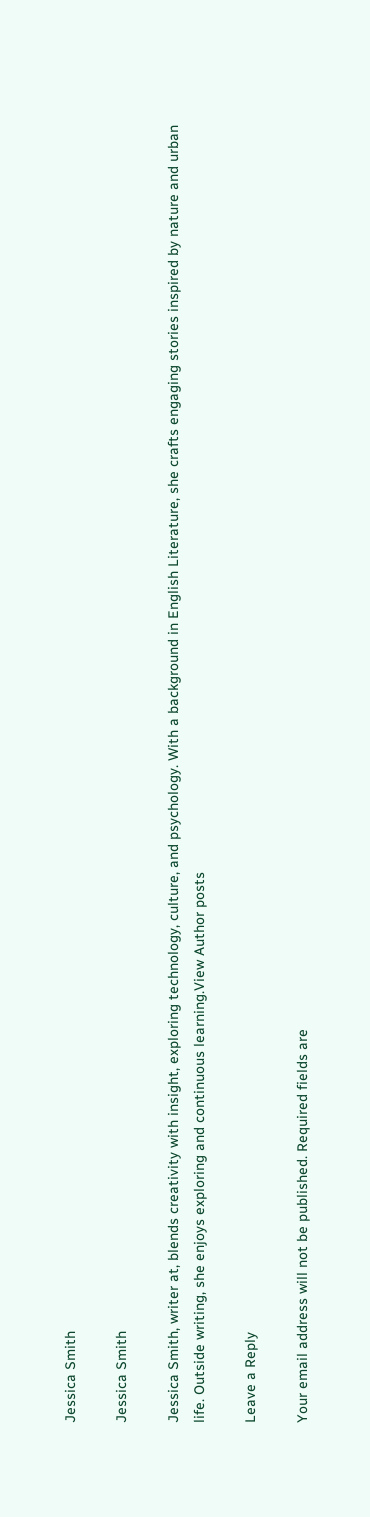Jessica Smith

Jessica Smith

Jessica Smith, writer at, blends creativity with insight, exploring technology, culture, and psychology. With a background in English Literature, she crafts engaging stories inspired by nature and urban life. Outside writing, she enjoys exploring and continuous learning.View Author posts

Leave a Reply

Your email address will not be published. Required fields are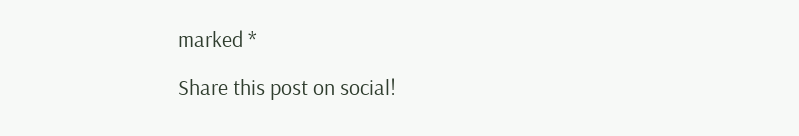marked *

Share this post on social!